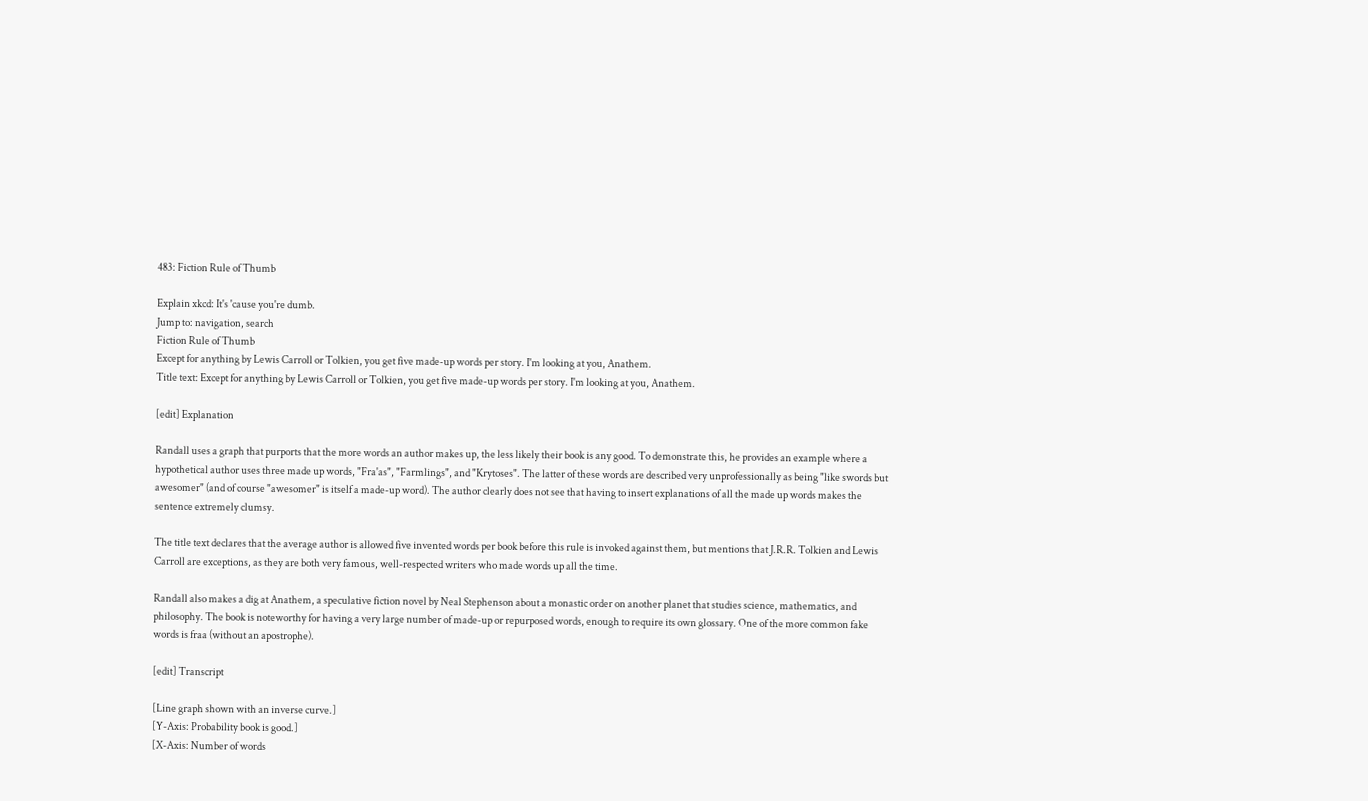483: Fiction Rule of Thumb

Explain xkcd: It's 'cause you're dumb.
Jump to: navigation, search
Fiction Rule of Thumb
Except for anything by Lewis Carroll or Tolkien, you get five made-up words per story. I'm looking at you, Anathem.
Title text: Except for anything by Lewis Carroll or Tolkien, you get five made-up words per story. I'm looking at you, Anathem.

[edit] Explanation

Randall uses a graph that purports that the more words an author makes up, the less likely their book is any good. To demonstrate this, he provides an example where a hypothetical author uses three made up words, "Fra'as", "Farmlings", and "Krytoses". The latter of these words are described very unprofessionally as being "like swords but awesomer" (and of course "awesomer" is itself a made-up word). The author clearly does not see that having to insert explanations of all the made up words makes the sentence extremely clumsy.

The title text declares that the average author is allowed five invented words per book before this rule is invoked against them, but mentions that J.R.R. Tolkien and Lewis Carroll are exceptions, as they are both very famous, well-respected writers who made words up all the time.

Randall also makes a dig at Anathem, a speculative fiction novel by Neal Stephenson about a monastic order on another planet that studies science, mathematics, and philosophy. The book is noteworthy for having a very large number of made-up or repurposed words, enough to require its own glossary. One of the more common fake words is fraa (without an apostrophe).

[edit] Transcript

[Line graph shown with an inverse curve.]
[Y-Axis: Probability book is good.]
[X-Axis: Number of words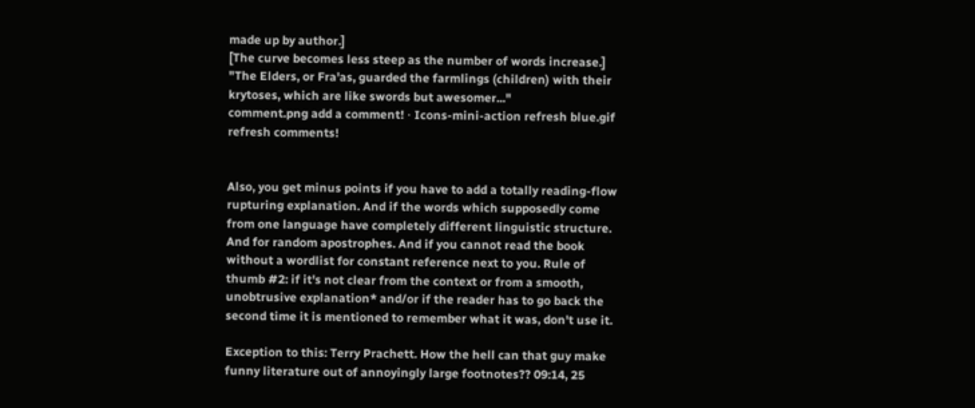made up by author.]
[The curve becomes less steep as the number of words increase.]
"The Elders, or Fra'as, guarded the farmlings (children) with their krytoses, which are like swords but awesomer..."
comment.png add a comment! ⋅ Icons-mini-action refresh blue.gif refresh comments!


Also, you get minus points if you have to add a totally reading-flow rupturing explanation. And if the words which supposedly come from one language have completely different linguistic structure. And for random apostrophes. And if you cannot read the book without a wordlist for constant reference next to you. Rule of thumb #2: if it's not clear from the context or from a smooth, unobtrusive explanation* and/or if the reader has to go back the second time it is mentioned to remember what it was, don't use it.

Exception to this: Terry Prachett. How the hell can that guy make funny literature out of annoyingly large footnotes?? 09:14, 25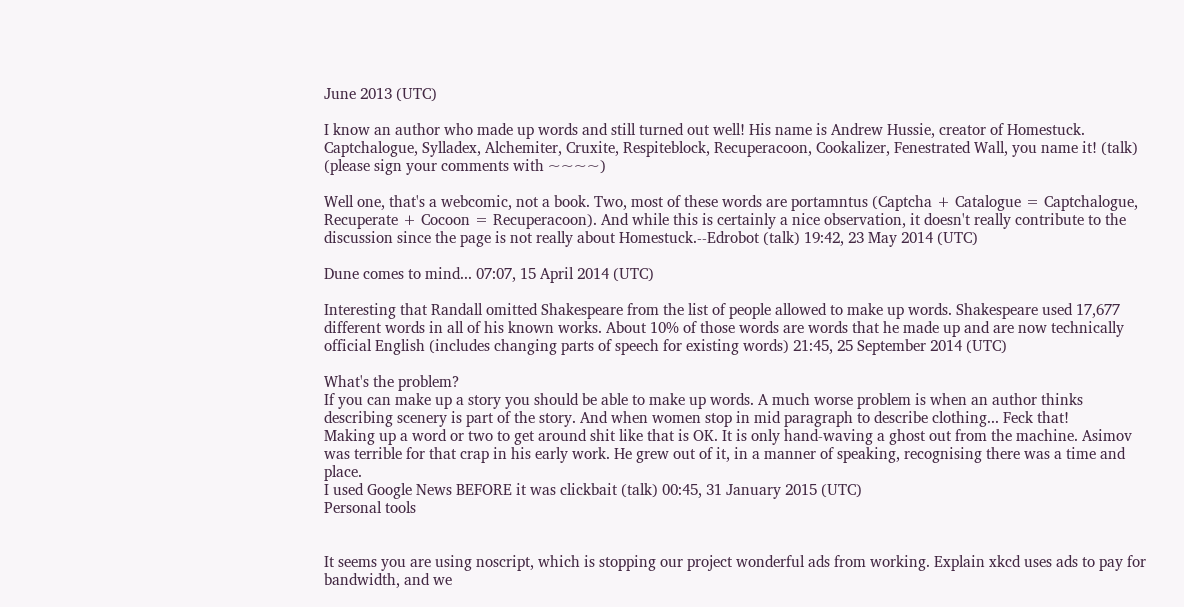June 2013 (UTC)

I know an author who made up words and still turned out well! His name is Andrew Hussie, creator of Homestuck. Captchalogue, Sylladex, Alchemiter, Cruxite, Respiteblock, Recuperacoon, Cookalizer, Fenestrated Wall, you name it! (talk) (please sign your comments with ~~~~)

Well one, that's a webcomic, not a book. Two, most of these words are portamntus (Captcha + Catalogue = Captchalogue, Recuperate + Cocoon = Recuperacoon). And while this is certainly a nice observation, it doesn't really contribute to the discussion since the page is not really about Homestuck.--Edrobot (talk) 19:42, 23 May 2014 (UTC)

Dune comes to mind... 07:07, 15 April 2014 (UTC)

Interesting that Randall omitted Shakespeare from the list of people allowed to make up words. Shakespeare used 17,677 different words in all of his known works. About 10% of those words are words that he made up and are now technically official English (includes changing parts of speech for existing words) 21:45, 25 September 2014 (UTC)

What's the problem?
If you can make up a story you should be able to make up words. A much worse problem is when an author thinks describing scenery is part of the story. And when women stop in mid paragraph to describe clothing... Feck that!
Making up a word or two to get around shit like that is OK. It is only hand-waving a ghost out from the machine. Asimov was terrible for that crap in his early work. He grew out of it, in a manner of speaking, recognising there was a time and place.
I used Google News BEFORE it was clickbait (talk) 00:45, 31 January 2015 (UTC)
Personal tools


It seems you are using noscript, which is stopping our project wonderful ads from working. Explain xkcd uses ads to pay for bandwidth, and we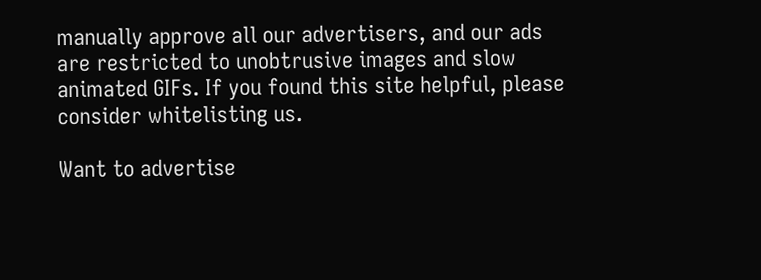manually approve all our advertisers, and our ads are restricted to unobtrusive images and slow animated GIFs. If you found this site helpful, please consider whitelisting us.

Want to advertise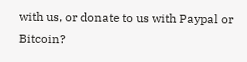with us, or donate to us with Paypal or Bitcoin?